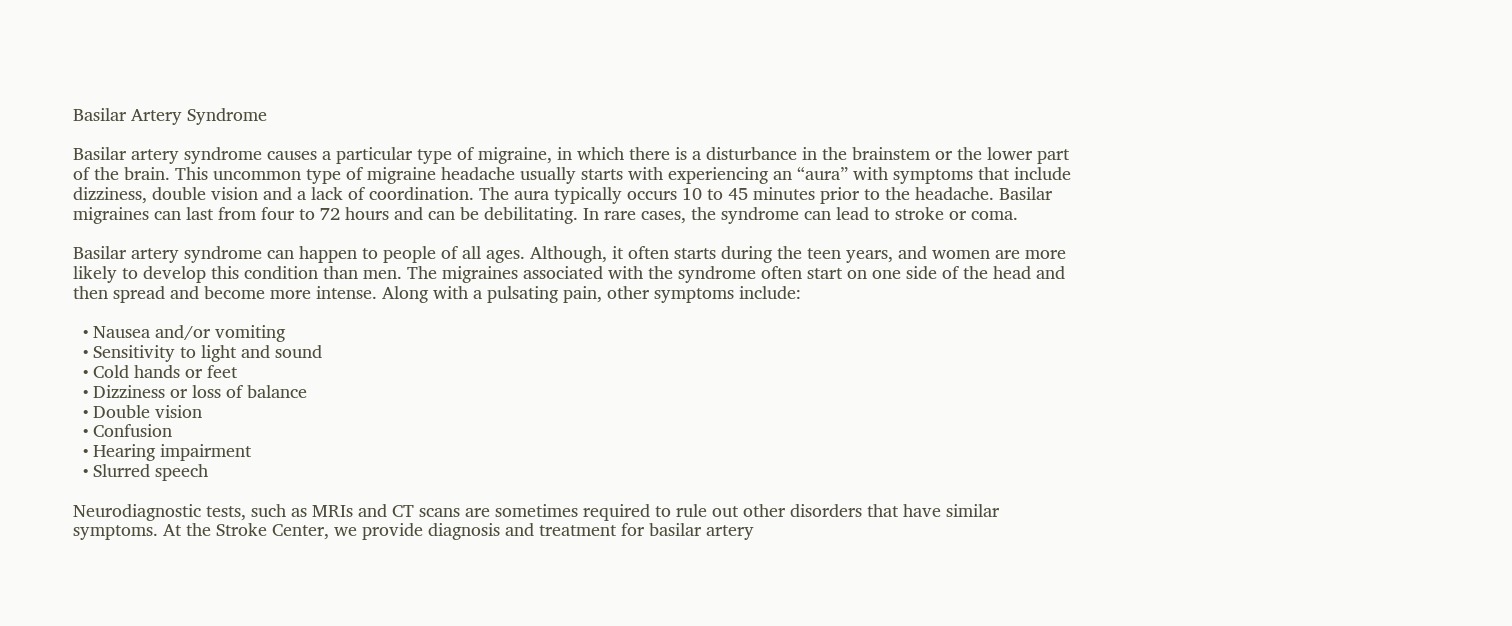Basilar Artery Syndrome

Basilar artery syndrome causes a particular type of migraine, in which there is a disturbance in the brainstem or the lower part of the brain. This uncommon type of migraine headache usually starts with experiencing an “aura” with symptoms that include dizziness, double vision and a lack of coordination. The aura typically occurs 10 to 45 minutes prior to the headache. Basilar migraines can last from four to 72 hours and can be debilitating. In rare cases, the syndrome can lead to stroke or coma.

Basilar artery syndrome can happen to people of all ages. Although, it often starts during the teen years, and women are more likely to develop this condition than men. The migraines associated with the syndrome often start on one side of the head and then spread and become more intense. Along with a pulsating pain, other symptoms include:

  • Nausea and/or vomiting
  • Sensitivity to light and sound
  • Cold hands or feet
  • Dizziness or loss of balance
  • Double vision
  • Confusion
  • Hearing impairment
  • Slurred speech

Neurodiagnostic tests, such as MRIs and CT scans are sometimes required to rule out other disorders that have similar symptoms. At the Stroke Center, we provide diagnosis and treatment for basilar artery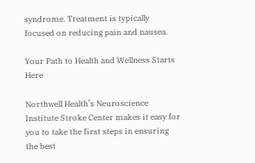syndrome. Treatment is typically focused on reducing pain and nausea.

Your Path to Health and Wellness Starts Here

Northwell Health’s Neuroscience Institute Stroke Center makes it easy for you to take the first steps in ensuring the best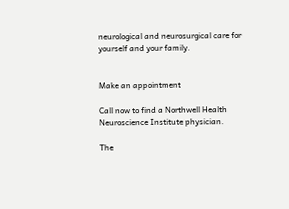neurological and neurosurgical care for yourself and your family.


Make an appointment

Call now to find a Northwell Health Neuroscience Institute physician.

The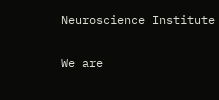Neuroscience Institute

We are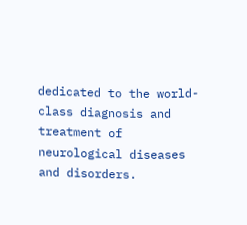dedicated to the world-class diagnosis and treatment of neurological diseases and disorders.